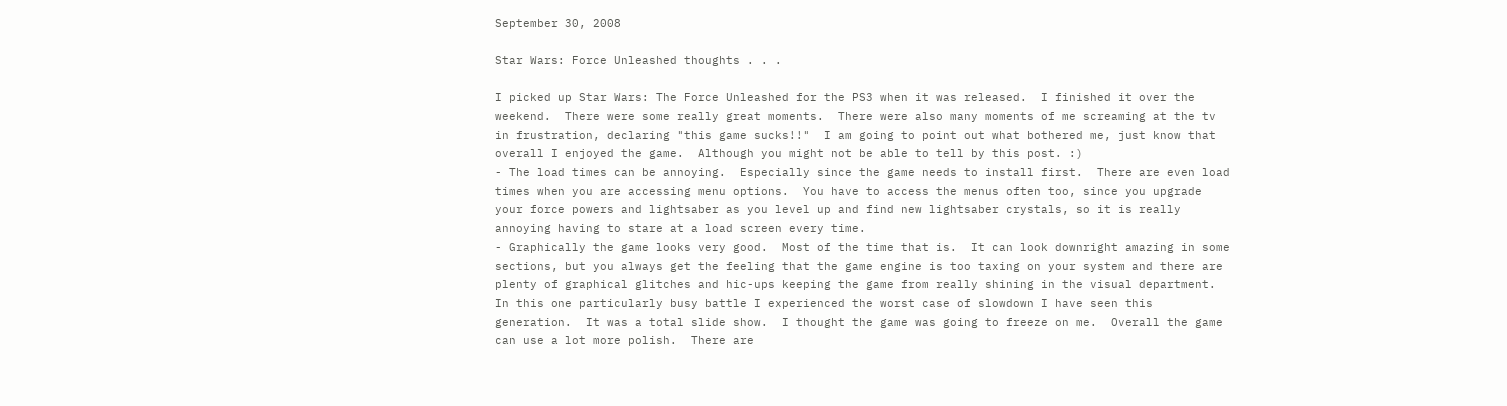September 30, 2008

Star Wars: Force Unleashed thoughts . . .

I picked up Star Wars: The Force Unleashed for the PS3 when it was released.  I finished it over the weekend.  There were some really great moments.  There were also many moments of me screaming at the tv in frustration, declaring "this game sucks!!"  I am going to point out what bothered me, just know that overall I enjoyed the game.  Although you might not be able to tell by this post. :)
- The load times can be annoying.  Especially since the game needs to install first.  There are even load times when you are accessing menu options.  You have to access the menus often too, since you upgrade your force powers and lightsaber as you level up and find new lightsaber crystals, so it is really annoying having to stare at a load screen every time.
- Graphically the game looks very good.  Most of the time that is.  It can look downright amazing in some sections, but you always get the feeling that the game engine is too taxing on your system and there are plenty of graphical glitches and hic-ups keeping the game from really shining in the visual department.  In this one particularly busy battle I experienced the worst case of slowdown I have seen this generation.  It was a total slide show.  I thought the game was going to freeze on me.  Overall the game can use a lot more polish.  There are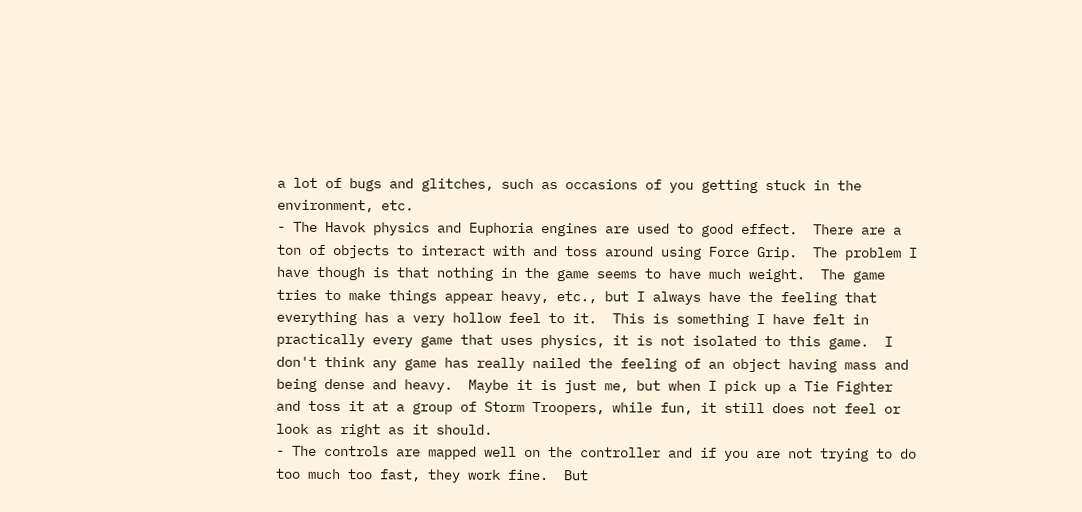a lot of bugs and glitches, such as occasions of you getting stuck in the environment, etc.
- The Havok physics and Euphoria engines are used to good effect.  There are a ton of objects to interact with and toss around using Force Grip.  The problem I have though is that nothing in the game seems to have much weight.  The game tries to make things appear heavy, etc., but I always have the feeling that everything has a very hollow feel to it.  This is something I have felt in practically every game that uses physics, it is not isolated to this game.  I don't think any game has really nailed the feeling of an object having mass and being dense and heavy.  Maybe it is just me, but when I pick up a Tie Fighter and toss it at a group of Storm Troopers, while fun, it still does not feel or look as right as it should.
- The controls are mapped well on the controller and if you are not trying to do too much too fast, they work fine.  But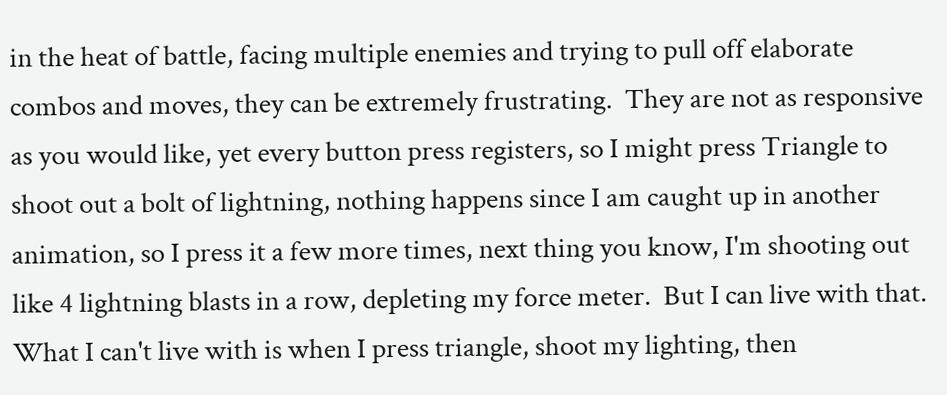in the heat of battle, facing multiple enemies and trying to pull off elaborate combos and moves, they can be extremely frustrating.  They are not as responsive as you would like, yet every button press registers, so I might press Triangle to shoot out a bolt of lightning, nothing happens since I am caught up in another animation, so I press it a few more times, next thing you know, I'm shooting out like 4 lightning blasts in a row, depleting my force meter.  But I can live with that.  What I can't live with is when I press triangle, shoot my lighting, then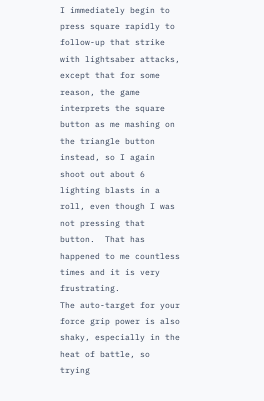I immediately begin to press square rapidly to follow-up that strike with lightsaber attacks, except that for some reason, the game interprets the square button as me mashing on the triangle button instead, so I again shoot out about 6 lighting blasts in a roll, even though I was not pressing that button.  That has happened to me countless times and it is very frustrating.
The auto-target for your force grip power is also shaky, especially in the heat of battle, so trying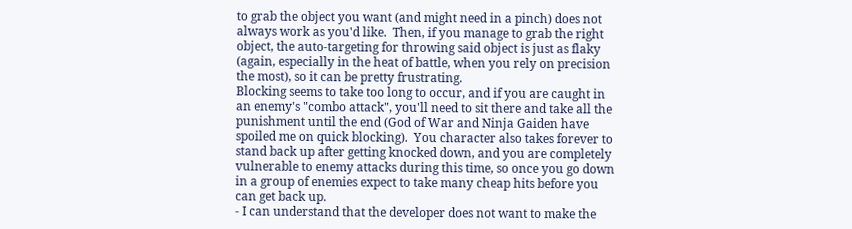to grab the object you want (and might need in a pinch) does not always work as you'd like.  Then, if you manage to grab the right object, the auto-targeting for throwing said object is just as flaky (again, especially in the heat of battle, when you rely on precision the most), so it can be pretty frustrating.
Blocking seems to take too long to occur, and if you are caught in an enemy's "combo attack", you'll need to sit there and take all the punishment until the end (God of War and Ninja Gaiden have spoiled me on quick blocking).  You character also takes forever to stand back up after getting knocked down, and you are completely vulnerable to enemy attacks during this time, so once you go down in a group of enemies expect to take many cheap hits before you can get back up.
- I can understand that the developer does not want to make the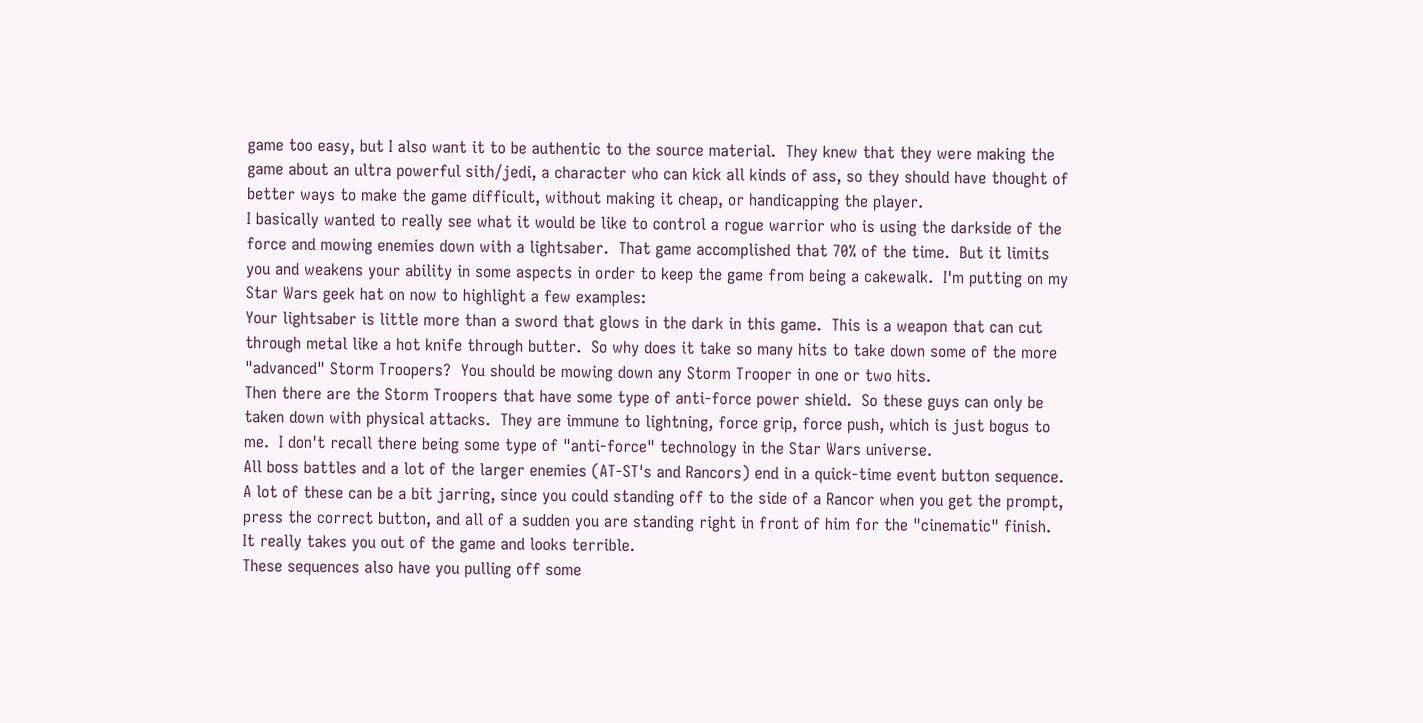game too easy, but I also want it to be authentic to the source material.  They knew that they were making the game about an ultra powerful sith/jedi, a character who can kick all kinds of ass, so they should have thought of better ways to make the game difficult, without making it cheap, or handicapping the player.
I basically wanted to really see what it would be like to control a rogue warrior who is using the darkside of the force and mowing enemies down with a lightsaber.  That game accomplished that 70% of the time.  But it limits you and weakens your ability in some aspects in order to keep the game from being a cakewalk.  I'm putting on my Star Wars geek hat on now to highlight a few examples:
Your lightsaber is little more than a sword that glows in the dark in this game.  This is a weapon that can cut through metal like a hot knife through butter.  So why does it take so many hits to take down some of the more "advanced" Storm Troopers?  You should be mowing down any Storm Trooper in one or two hits.
Then there are the Storm Troopers that have some type of anti-force power shield.  So these guys can only be taken down with physical attacks.  They are immune to lightning, force grip, force push, which is just bogus to me.  I don't recall there being some type of "anti-force" technology in the Star Wars universe.
All boss battles and a lot of the larger enemies (AT-ST's and Rancors) end in a quick-time event button sequence.  A lot of these can be a bit jarring, since you could standing off to the side of a Rancor when you get the prompt, press the correct button, and all of a sudden you are standing right in front of him for the "cinematic" finish.  It really takes you out of the game and looks terrible.
These sequences also have you pulling off some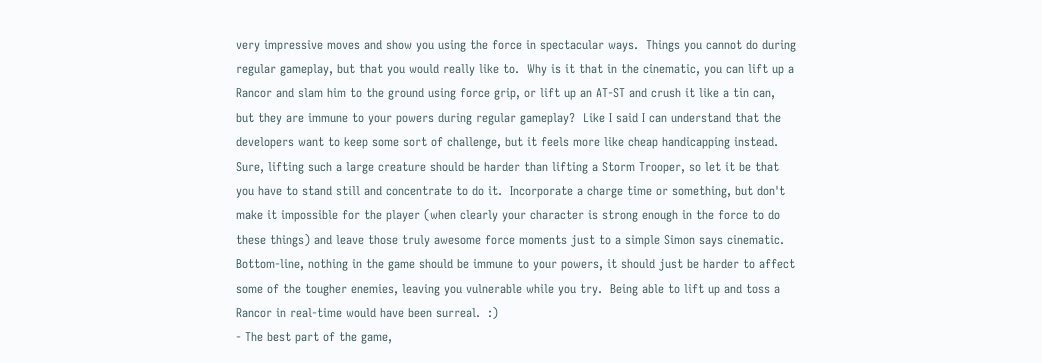very impressive moves and show you using the force in spectacular ways.  Things you cannot do during regular gameplay, but that you would really like to.  Why is it that in the cinematic, you can lift up a Rancor and slam him to the ground using force grip, or lift up an AT-ST and crush it like a tin can, but they are immune to your powers during regular gameplay?  Like I said I can understand that the developers want to keep some sort of challenge, but it feels more like cheap handicapping instead.  Sure, lifting such a large creature should be harder than lifting a Storm Trooper, so let it be that you have to stand still and concentrate to do it.  Incorporate a charge time or something, but don't make it impossible for the player (when clearly your character is strong enough in the force to do these things) and leave those truly awesome force moments just to a simple Simon says cinematic.
Bottom-line, nothing in the game should be immune to your powers, it should just be harder to affect some of the tougher enemies, leaving you vulnerable while you try.  Being able to lift up and toss a Rancor in real-time would have been surreal.  :)
- The best part of the game,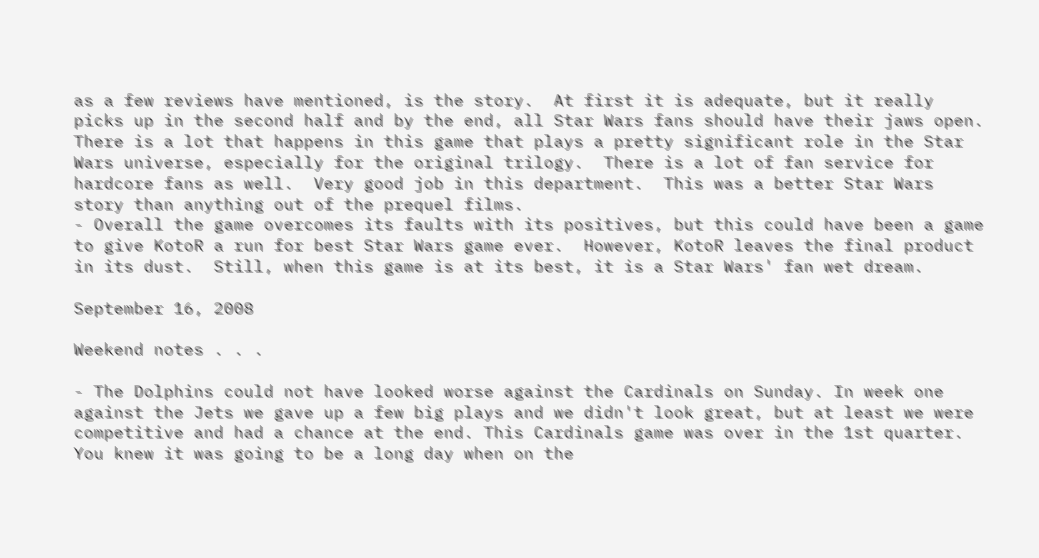as a few reviews have mentioned, is the story.  At first it is adequate, but it really picks up in the second half and by the end, all Star Wars fans should have their jaws open.  There is a lot that happens in this game that plays a pretty significant role in the Star Wars universe, especially for the original trilogy.  There is a lot of fan service for hardcore fans as well.  Very good job in this department.  This was a better Star Wars story than anything out of the prequel films.
- Overall the game overcomes its faults with its positives, but this could have been a game to give KotoR a run for best Star Wars game ever.  However, KotoR leaves the final product in its dust.  Still, when this game is at its best, it is a Star Wars' fan wet dream.

September 16, 2008

Weekend notes . . .

- The Dolphins could not have looked worse against the Cardinals on Sunday. In week one against the Jets we gave up a few big plays and we didn't look great, but at least we were competitive and had a chance at the end. This Cardinals game was over in the 1st quarter. You knew it was going to be a long day when on the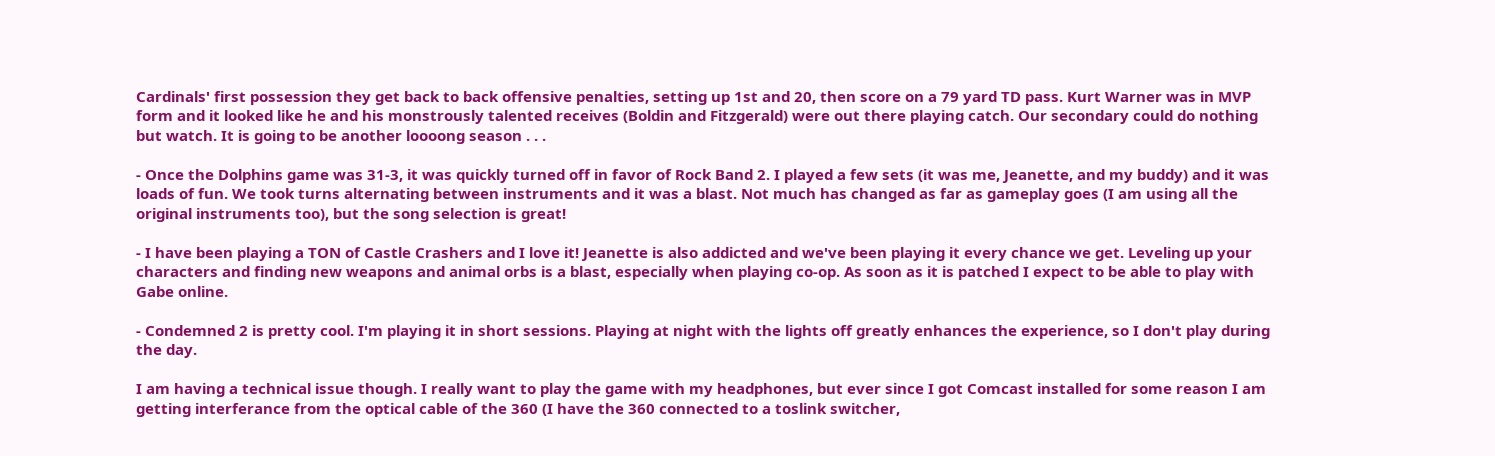Cardinals' first possession they get back to back offensive penalties, setting up 1st and 20, then score on a 79 yard TD pass. Kurt Warner was in MVP form and it looked like he and his monstrously talented receives (Boldin and Fitzgerald) were out there playing catch. Our secondary could do nothing but watch. It is going to be another loooong season . . .

- Once the Dolphins game was 31-3, it was quickly turned off in favor of Rock Band 2. I played a few sets (it was me, Jeanette, and my buddy) and it was loads of fun. We took turns alternating between instruments and it was a blast. Not much has changed as far as gameplay goes (I am using all the original instruments too), but the song selection is great!

- I have been playing a TON of Castle Crashers and I love it! Jeanette is also addicted and we've been playing it every chance we get. Leveling up your characters and finding new weapons and animal orbs is a blast, especially when playing co-op. As soon as it is patched I expect to be able to play with Gabe online.

- Condemned 2 is pretty cool. I'm playing it in short sessions. Playing at night with the lights off greatly enhances the experience, so I don't play during the day.

I am having a technical issue though. I really want to play the game with my headphones, but ever since I got Comcast installed for some reason I am getting interferance from the optical cable of the 360 (I have the 360 connected to a toslink switcher,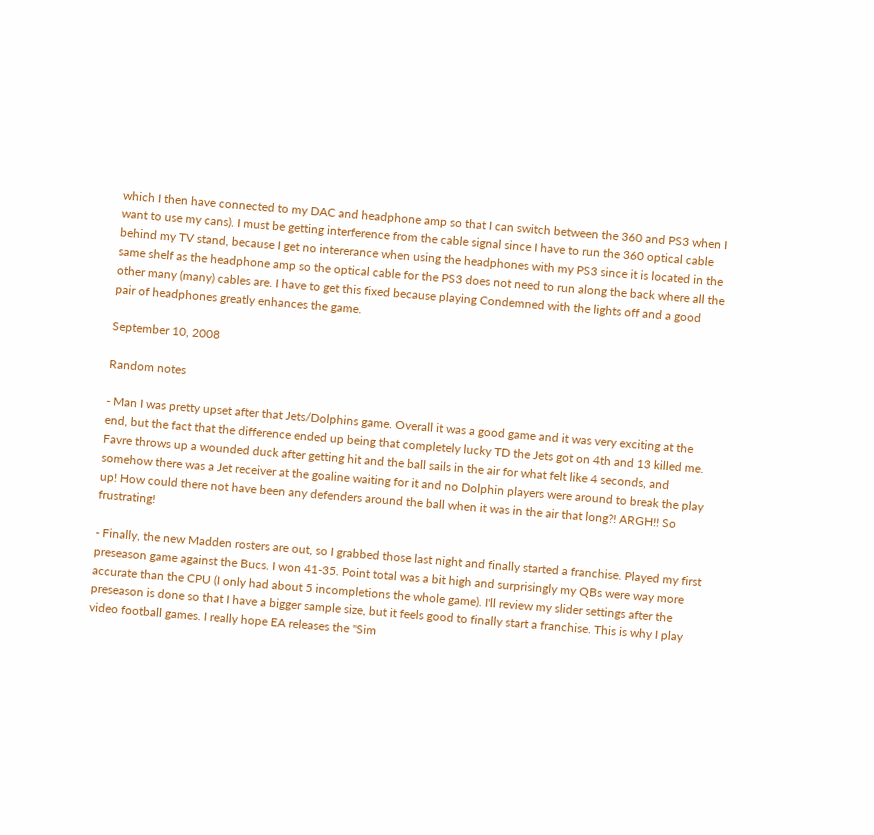which I then have connected to my DAC and headphone amp so that I can switch between the 360 and PS3 when I want to use my cans). I must be getting interference from the cable signal since I have to run the 360 optical cable behind my TV stand, because I get no intererance when using the headphones with my PS3 since it is located in the same shelf as the headphone amp so the optical cable for the PS3 does not need to run along the back where all the other many (many) cables are. I have to get this fixed because playing Condemned with the lights off and a good pair of headphones greatly enhances the game.

September 10, 2008

Random notes

- Man I was pretty upset after that Jets/Dolphins game. Overall it was a good game and it was very exciting at the end, but the fact that the difference ended up being that completely lucky TD the Jets got on 4th and 13 killed me. Favre throws up a wounded duck after getting hit and the ball sails in the air for what felt like 4 seconds, and somehow there was a Jet receiver at the goaline waiting for it and no Dolphin players were around to break the play up! How could there not have been any defenders around the ball when it was in the air that long?! ARGH!! So frustrating!

- Finally, the new Madden rosters are out, so I grabbed those last night and finally started a franchise. Played my first preseason game against the Bucs. I won 41-35. Point total was a bit high and surprisingly my QBs were way more accurate than the CPU (I only had about 5 incompletions the whole game). I'll review my slider settings after the preseason is done so that I have a bigger sample size, but it feels good to finally start a franchise. This is why I play video football games. I really hope EA releases the "Sim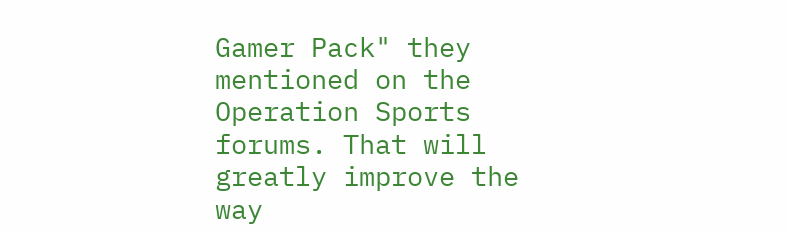Gamer Pack" they mentioned on the Operation Sports forums. That will greatly improve the way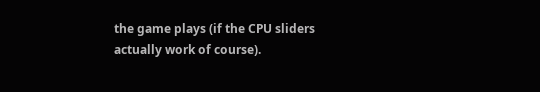the game plays (if the CPU sliders actually work of course).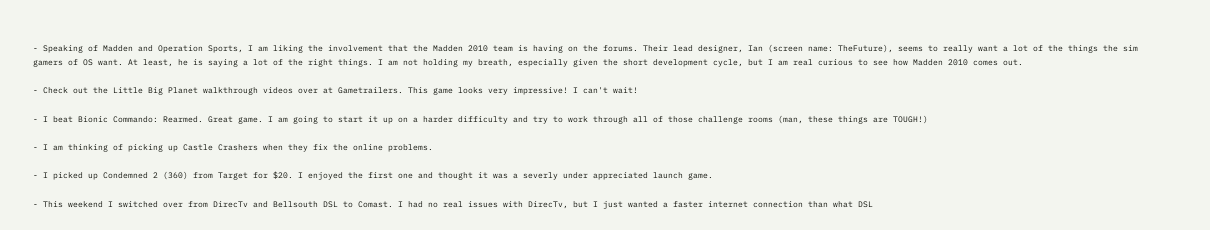- Speaking of Madden and Operation Sports, I am liking the involvement that the Madden 2010 team is having on the forums. Their lead designer, Ian (screen name: TheFuture), seems to really want a lot of the things the sim gamers of OS want. At least, he is saying a lot of the right things. I am not holding my breath, especially given the short development cycle, but I am real curious to see how Madden 2010 comes out.

- Check out the Little Big Planet walkthrough videos over at Gametrailers. This game looks very impressive! I can't wait!

- I beat Bionic Commando: Rearmed. Great game. I am going to start it up on a harder difficulty and try to work through all of those challenge rooms (man, these things are TOUGH!)

- I am thinking of picking up Castle Crashers when they fix the online problems.

- I picked up Condemned 2 (360) from Target for $20. I enjoyed the first one and thought it was a severly under appreciated launch game.

- This weekend I switched over from DirecTv and Bellsouth DSL to Comast. I had no real issues with DirecTv, but I just wanted a faster internet connection than what DSL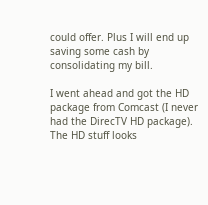could offer. Plus I will end up saving some cash by consolidating my bill.

I went ahead and got the HD package from Comcast (I never had the DirecTV HD package). The HD stuff looks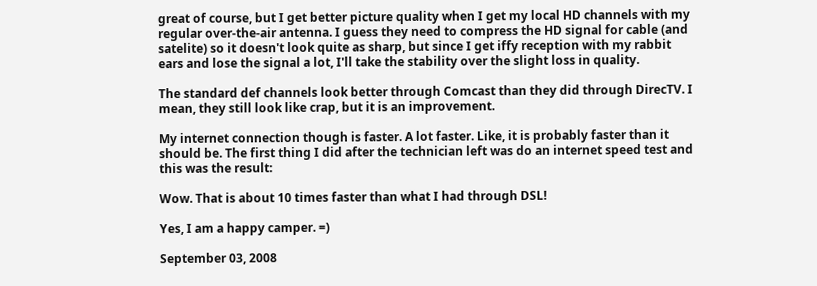great of course, but I get better picture quality when I get my local HD channels with my regular over-the-air antenna. I guess they need to compress the HD signal for cable (and satelite) so it doesn't look quite as sharp, but since I get iffy reception with my rabbit ears and lose the signal a lot, I'll take the stability over the slight loss in quality.

The standard def channels look better through Comcast than they did through DirecTV. I mean, they still look like crap, but it is an improvement.

My internet connection though is faster. A lot faster. Like, it is probably faster than it should be. The first thing I did after the technician left was do an internet speed test and this was the result:

Wow. That is about 10 times faster than what I had through DSL!

Yes, I am a happy camper. =)

September 03, 2008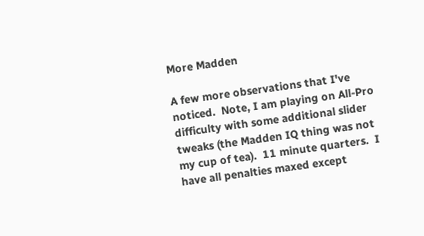More Madden

A few more observations that I've noticed.  Note, I am playing on All-Pro difficulty with some additional slider tweaks (the Madden IQ thing was not my cup of tea).  11 minute quarters.  I have all penalties maxed except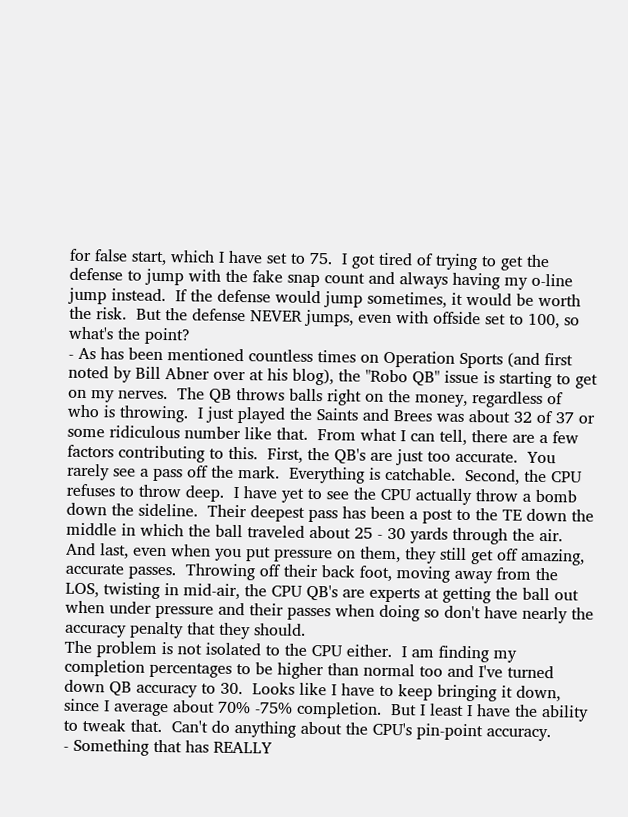for false start, which I have set to 75.  I got tired of trying to get the defense to jump with the fake snap count and always having my o-line jump instead.  If the defense would jump sometimes, it would be worth the risk.  But the defense NEVER jumps, even with offside set to 100, so what's the point?
- As has been mentioned countless times on Operation Sports (and first noted by Bill Abner over at his blog), the "Robo QB" issue is starting to get on my nerves.  The QB throws balls right on the money, regardless of who is throwing.  I just played the Saints and Brees was about 32 of 37 or some ridiculous number like that.  From what I can tell, there are a few factors contributing to this.  First, the QB's are just too accurate.  You rarely see a pass off the mark.  Everything is catchable.  Second, the CPU refuses to throw deep.  I have yet to see the CPU actually throw a bomb down the sideline.  Their deepest pass has been a post to the TE down the middle in which the ball traveled about 25 - 30 yards through the air.  And last, even when you put pressure on them, they still get off amazing, accurate passes.  Throwing off their back foot, moving away from the LOS, twisting in mid-air, the CPU QB's are experts at getting the ball out when under pressure and their passes when doing so don't have nearly the accuracy penalty that they should.
The problem is not isolated to the CPU either.  I am finding my completion percentages to be higher than normal too and I've turned down QB accuracy to 30.  Looks like I have to keep bringing it down, since I average about 70% -75% completion.  But I least I have the ability to tweak that.  Can't do anything about the CPU's pin-point accuracy.
- Something that has REALLY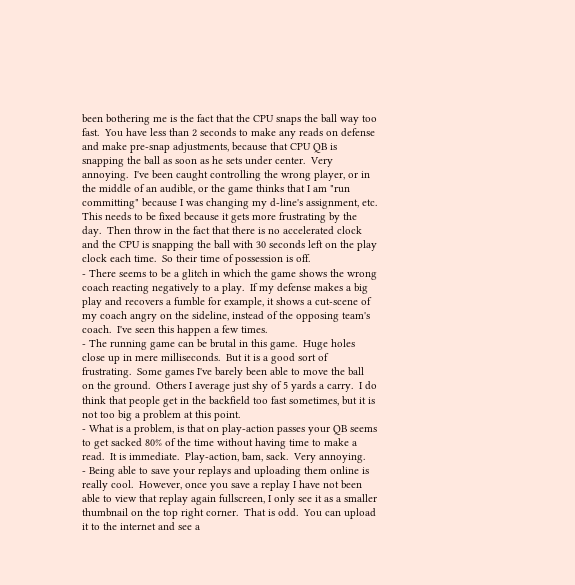been bothering me is the fact that the CPU snaps the ball way too fast.  You have less than 2 seconds to make any reads on defense and make pre-snap adjustments, because that CPU QB is snapping the ball as soon as he sets under center.  Very annoying.  I've been caught controlling the wrong player, or in the middle of an audible, or the game thinks that I am "run committing" because I was changing my d-line's assignment, etc.  This needs to be fixed because it gets more frustrating by the day.  Then throw in the fact that there is no accelerated clock and the CPU is snapping the ball with 30 seconds left on the play clock each time.  So their time of possession is off.
- There seems to be a glitch in which the game shows the wrong coach reacting negatively to a play.  If my defense makes a big play and recovers a fumble for example, it shows a cut-scene of my coach angry on the sideline, instead of the opposing team's coach.  I've seen this happen a few times.
- The running game can be brutal in this game.  Huge holes close up in mere milliseconds.  But it is a good sort of frustrating.  Some games I've barely been able to move the ball on the ground.  Others I average just shy of 5 yards a carry.  I do think that people get in the backfield too fast sometimes, but it is not too big a problem at this point.
- What is a problem, is that on play-action passes your QB seems to get sacked 80% of the time without having time to make a read.  It is immediate.  Play-action, bam, sack.  Very annoying.
- Being able to save your replays and uploading them online is really cool.  However, once you save a replay I have not been able to view that replay again fullscreen, I only see it as a smaller thumbnail on the top right corner.  That is odd.  You can upload it to the internet and see a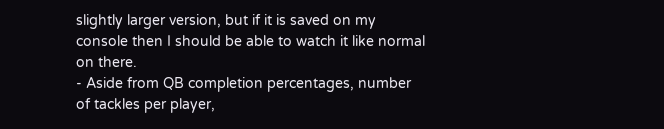slightly larger version, but if it is saved on my console then I should be able to watch it like normal on there.
- Aside from QB completion percentages, number of tackles per player,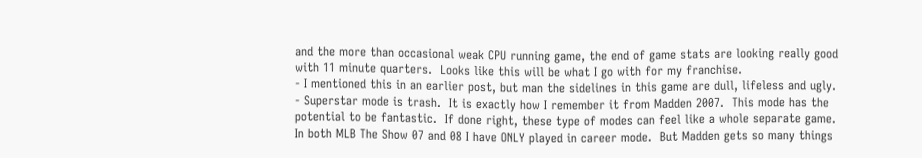and the more than occasional weak CPU running game, the end of game stats are looking really good with 11 minute quarters.  Looks like this will be what I go with for my franchise.
- I mentioned this in an earlier post, but man the sidelines in this game are dull, lifeless and ugly.
- Superstar mode is trash.  It is exactly how I remember it from Madden 2007.  This mode has the potential to be fantastic.  If done right, these type of modes can feel like a whole separate game.  In both MLB The Show 07 and 08 I have ONLY played in career mode.  But Madden gets so many things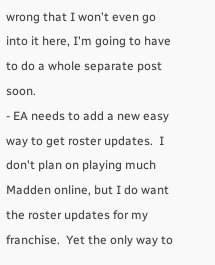wrong that I won't even go into it here, I'm going to have to do a whole separate post soon.
- EA needs to add a new easy way to get roster updates.  I don't plan on playing much Madden online, but I do want the roster updates for my franchise.  Yet the only way to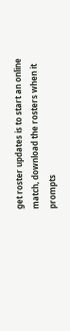get roster updates is to start an online match, download the rosters when it prompts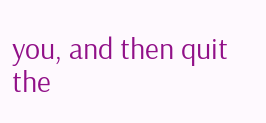you, and then quit the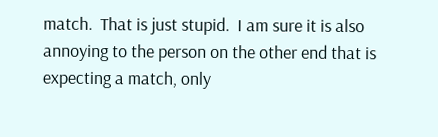match.  That is just stupid.  I am sure it is also annoying to the person on the other end that is expecting a match, only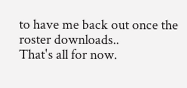to have me back out once the roster downloads..
That's all for now.